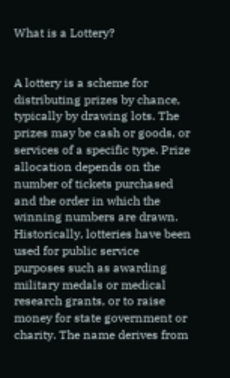What is a Lottery?


A lottery is a scheme for distributing prizes by chance, typically by drawing lots. The prizes may be cash or goods, or services of a specific type. Prize allocation depends on the number of tickets purchased and the order in which the winning numbers are drawn. Historically, lotteries have been used for public service purposes such as awarding military medals or medical research grants, or to raise money for state government or charity. The name derives from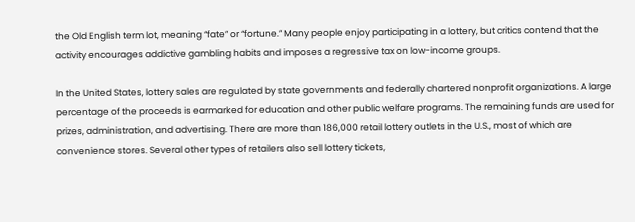the Old English term lot, meaning “fate” or “fortune.” Many people enjoy participating in a lottery, but critics contend that the activity encourages addictive gambling habits and imposes a regressive tax on low-income groups.

In the United States, lottery sales are regulated by state governments and federally chartered nonprofit organizations. A large percentage of the proceeds is earmarked for education and other public welfare programs. The remaining funds are used for prizes, administration, and advertising. There are more than 186,000 retail lottery outlets in the U.S., most of which are convenience stores. Several other types of retailers also sell lottery tickets,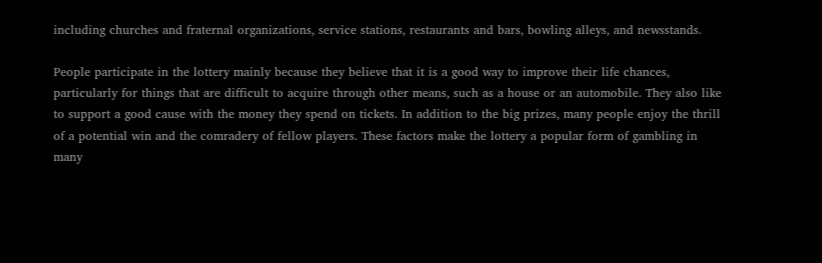including churches and fraternal organizations, service stations, restaurants and bars, bowling alleys, and newsstands.

People participate in the lottery mainly because they believe that it is a good way to improve their life chances, particularly for things that are difficult to acquire through other means, such as a house or an automobile. They also like to support a good cause with the money they spend on tickets. In addition to the big prizes, many people enjoy the thrill of a potential win and the comradery of fellow players. These factors make the lottery a popular form of gambling in many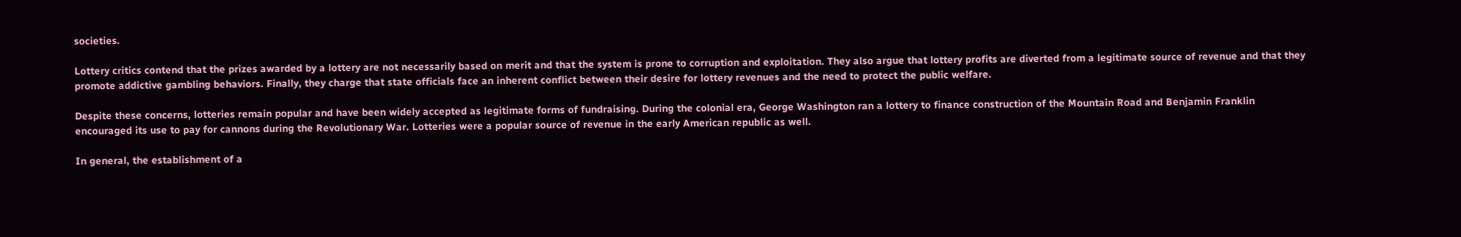societies.

Lottery critics contend that the prizes awarded by a lottery are not necessarily based on merit and that the system is prone to corruption and exploitation. They also argue that lottery profits are diverted from a legitimate source of revenue and that they promote addictive gambling behaviors. Finally, they charge that state officials face an inherent conflict between their desire for lottery revenues and the need to protect the public welfare.

Despite these concerns, lotteries remain popular and have been widely accepted as legitimate forms of fundraising. During the colonial era, George Washington ran a lottery to finance construction of the Mountain Road and Benjamin Franklin encouraged its use to pay for cannons during the Revolutionary War. Lotteries were a popular source of revenue in the early American republic as well.

In general, the establishment of a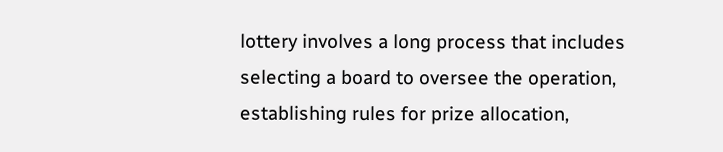lottery involves a long process that includes selecting a board to oversee the operation, establishing rules for prize allocation,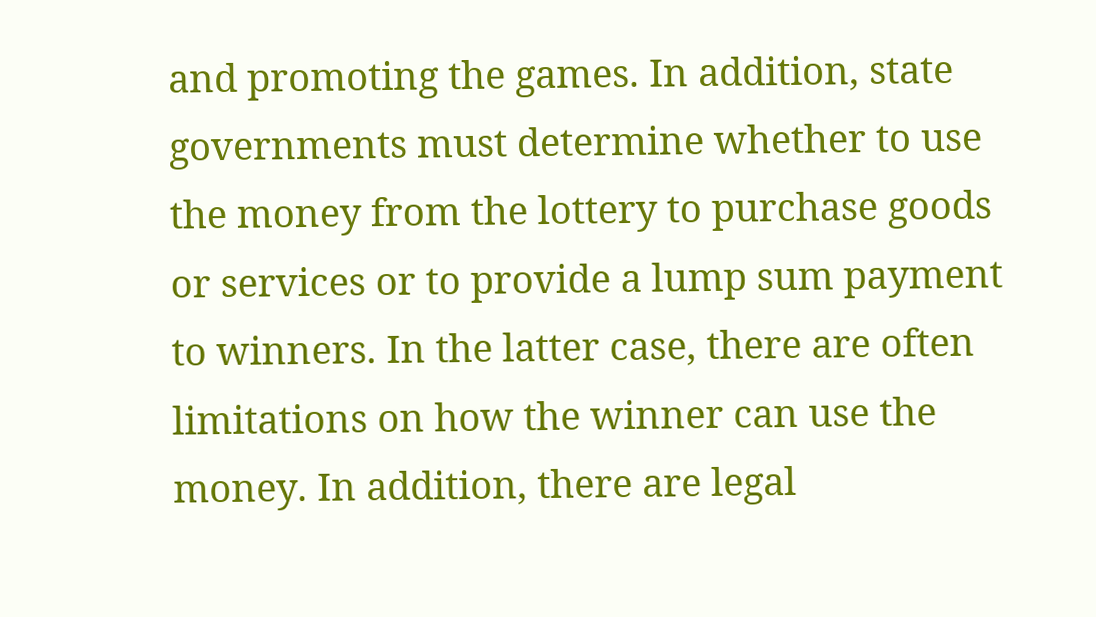and promoting the games. In addition, state governments must determine whether to use the money from the lottery to purchase goods or services or to provide a lump sum payment to winners. In the latter case, there are often limitations on how the winner can use the money. In addition, there are legal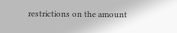restrictions on the amount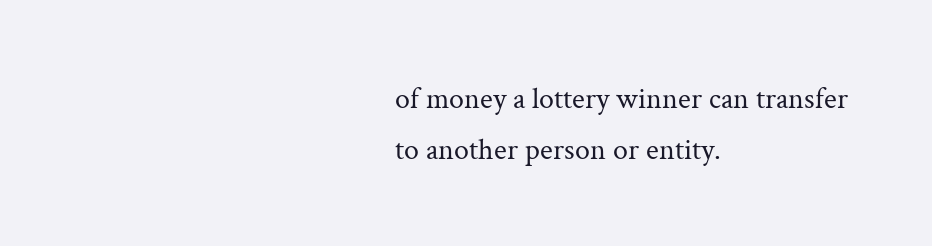of money a lottery winner can transfer to another person or entity.